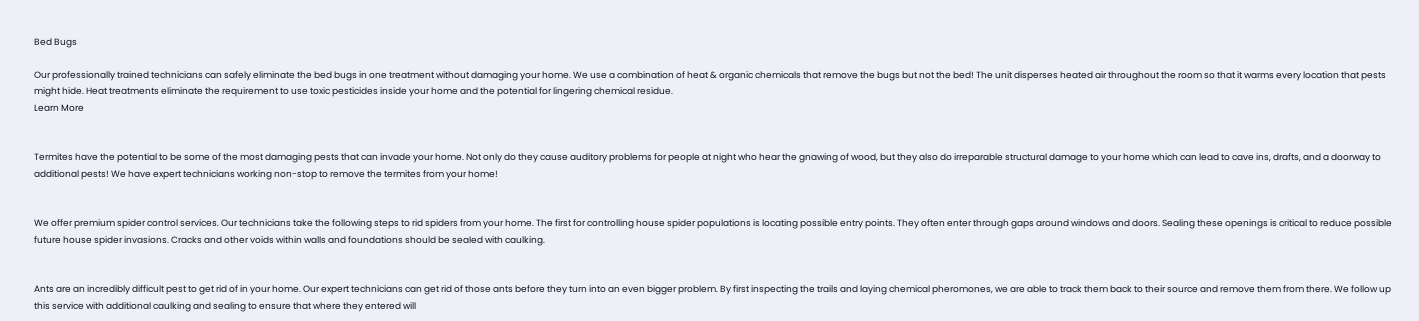Bed Bugs

Our professionally trained technicians can safely eliminate the bed bugs in one treatment without damaging your home. We use a combination of heat & organic chemicals that remove the bugs but not the bed! The unit disperses heated air throughout the room so that it warms every location that pests might hide. Heat treatments eliminate the requirement to use toxic pesticides inside your home and the potential for lingering chemical residue.
Learn More


Termites have the potential to be some of the most damaging pests that can invade your home. Not only do they cause auditory problems for people at night who hear the gnawing of wood, but they also do irreparable structural damage to your home which can lead to cave ins, drafts, and a doorway to additional pests! We have expert technicians working non-stop to remove the termites from your home!


We offer premium spider control services. Our technicians take the following steps to rid spiders from your home. The first for controlling house spider populations is locating possible entry points. They often enter through gaps around windows and doors. Sealing these openings is critical to reduce possible future house spider invasions. Cracks and other voids within walls and foundations should be sealed with caulking.


Ants are an incredibly difficult pest to get rid of in your home. Our expert technicians can get rid of those ants before they turn into an even bigger problem. By first inspecting the trails and laying chemical pheromones, we are able to track them back to their source and remove them from there. We follow up this service with additional caulking and sealing to ensure that where they entered will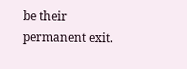be their permanent exit.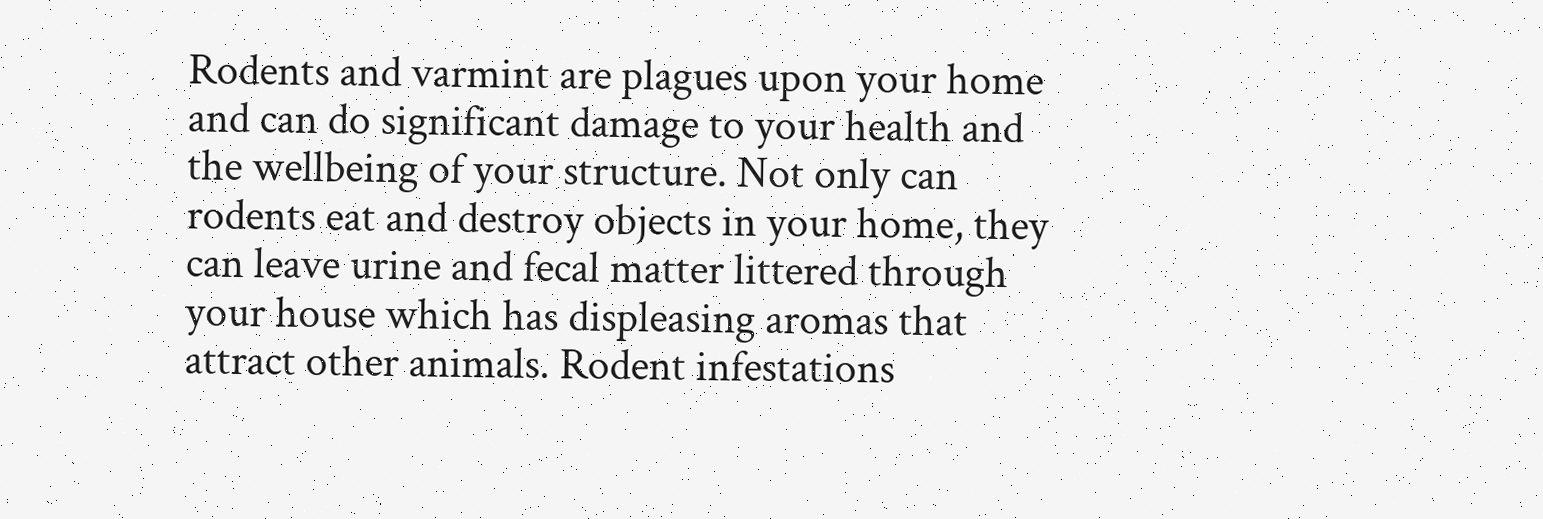Rodents and varmint are plagues upon your home and can do significant damage to your health and the wellbeing of your structure. Not only can rodents eat and destroy objects in your home, they can leave urine and fecal matter littered through your house which has displeasing aromas that attract other animals. Rodent infestations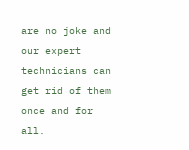are no joke and our expert technicians can get rid of them once and for all.